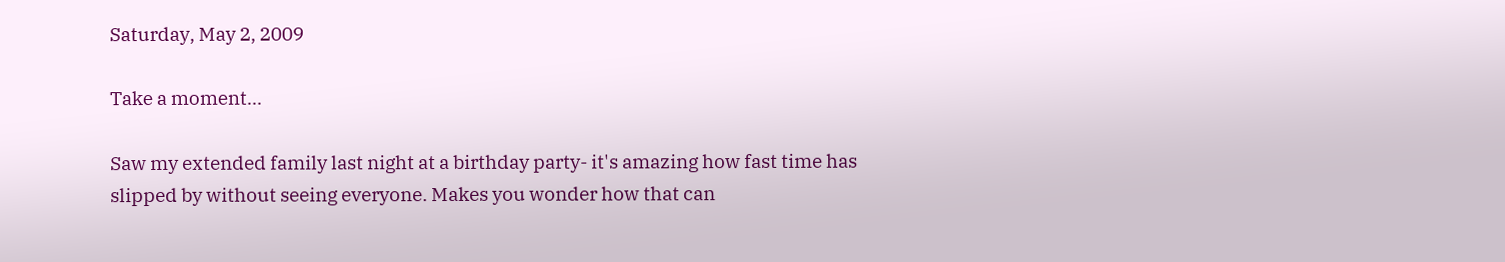Saturday, May 2, 2009

Take a moment...

Saw my extended family last night at a birthday party- it's amazing how fast time has slipped by without seeing everyone. Makes you wonder how that can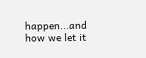happen...and how we let it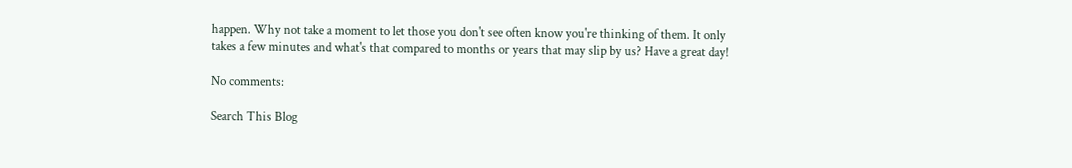happen. Why not take a moment to let those you don't see often know you're thinking of them. It only takes a few minutes and what's that compared to months or years that may slip by us? Have a great day!

No comments:

Search This Blog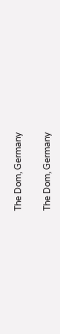The Dom, Germany

The Dom, Germany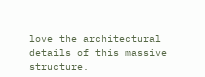love the architectural details of this massive structure.